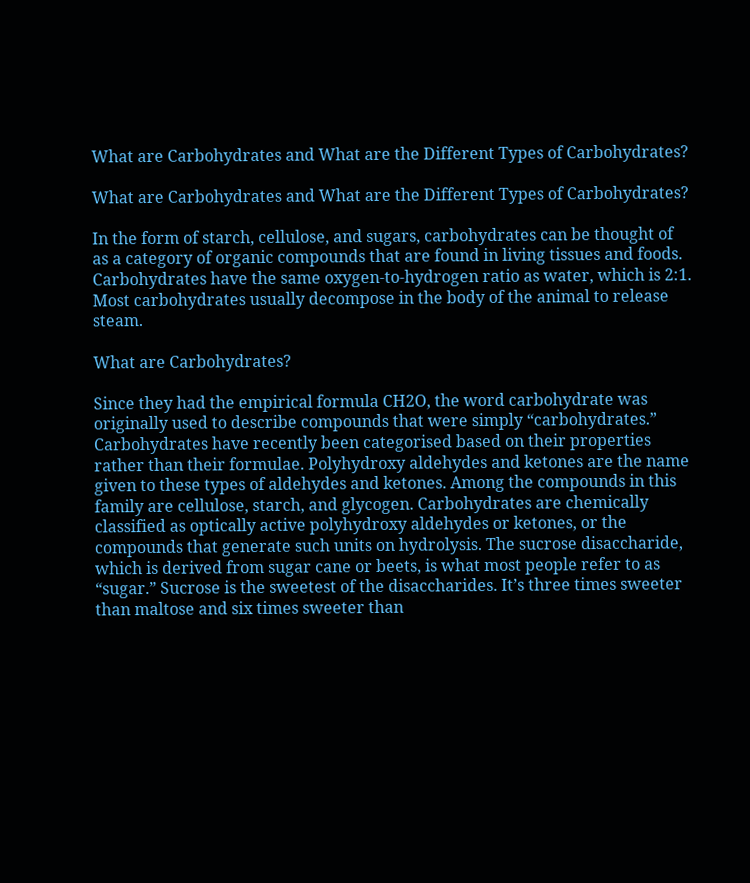What are Carbohydrates and What are the Different Types of Carbohydrates?

What are Carbohydrates and What are the Different Types of Carbohydrates?

In the form of starch, cellulose, and sugars, carbohydrates can be thought of as a category of organic compounds that are found in living tissues and foods. Carbohydrates have the same oxygen-to-hydrogen ratio as water, which is 2:1. Most carbohydrates usually decompose in the body of the animal to release steam.

What are Carbohydrates?

Since they had the empirical formula CH2O, the word carbohydrate was originally used to describe compounds that were simply “carbohydrates.” Carbohydrates have recently been categorised based on their properties rather than their formulae. Polyhydroxy aldehydes and ketones are the name given to these types of aldehydes and ketones. Among the compounds in this family are cellulose, starch, and glycogen. Carbohydrates are chemically classified as optically active polyhydroxy aldehydes or ketones, or the compounds that generate such units on hydrolysis. The sucrose disaccharide, which is derived from sugar cane or beets, is what most people refer to as “sugar.” Sucrose is the sweetest of the disaccharides. It’s three times sweeter than maltose and six times sweeter than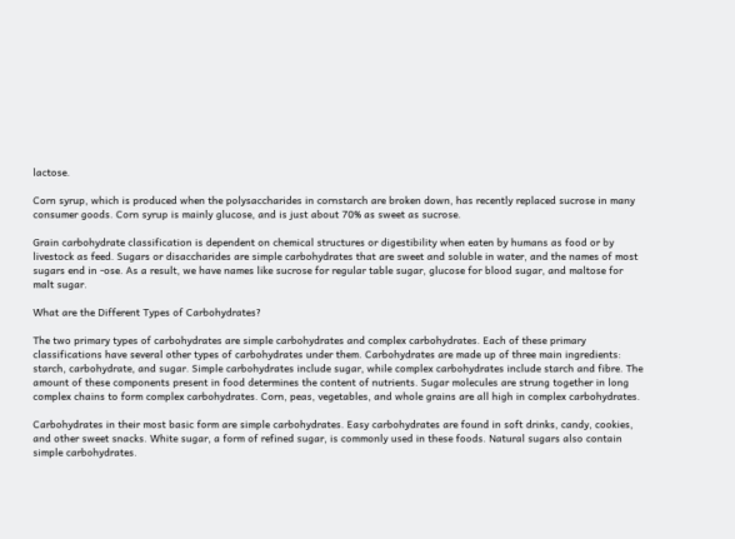lactose.

Corn syrup, which is produced when the polysaccharides in cornstarch are broken down, has recently replaced sucrose in many consumer goods. Corn syrup is mainly glucose, and is just about 70% as sweet as sucrose.

Grain carbohydrate classification is dependent on chemical structures or digestibility when eaten by humans as food or by livestock as feed. Sugars or disaccharides are simple carbohydrates that are sweet and soluble in water, and the names of most sugars end in -ose. As a result, we have names like sucrose for regular table sugar, glucose for blood sugar, and maltose for malt sugar.

What are the Different Types of Carbohydrates?

The two primary types of carbohydrates are simple carbohydrates and complex carbohydrates. Each of these primary classifications have several other types of carbohydrates under them. Carbohydrates are made up of three main ingredients: starch, carbohydrate, and sugar. Simple carbohydrates include sugar, while complex carbohydrates include starch and fibre. The amount of these components present in food determines the content of nutrients. Sugar molecules are strung together in long complex chains to form complex carbohydrates. Corn, peas, vegetables, and whole grains are all high in complex carbohydrates.

Carbohydrates in their most basic form are simple carbohydrates. Easy carbohydrates are found in soft drinks, candy, cookies, and other sweet snacks. White sugar, a form of refined sugar, is commonly used in these foods. Natural sugars also contain simple carbohydrates.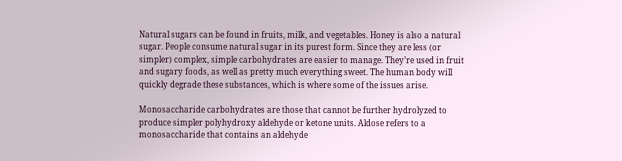Natural sugars can be found in fruits, milk, and vegetables. Honey is also a natural sugar. People consume natural sugar in its purest form. Since they are less (or simpler) complex, simple carbohydrates are easier to manage. They’re used in fruit and sugary foods, as well as pretty much everything sweet. The human body will quickly degrade these substances, which is where some of the issues arise.

Monosaccharide carbohydrates are those that cannot be further hydrolyzed to produce simpler polyhydroxy aldehyde or ketone units. Aldose refers to a monosaccharide that contains an aldehyde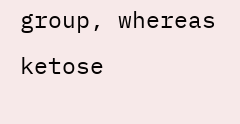group, whereas ketose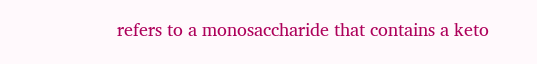refers to a monosaccharide that contains a keto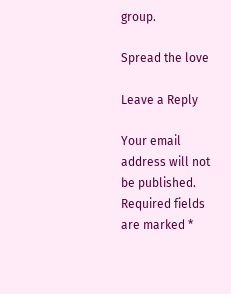group.

Spread the love

Leave a Reply

Your email address will not be published. Required fields are marked *